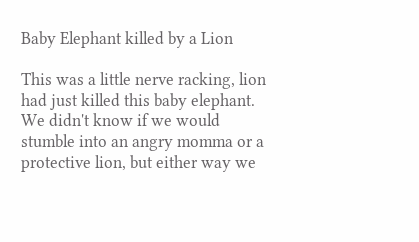Baby Elephant killed by a Lion

This was a little nerve racking, lion had just killed this baby elephant. We didn't know if we would stumble into an angry momma or a protective lion, but either way we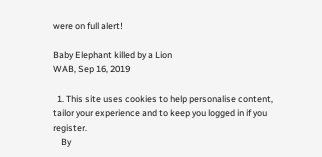were on full alert!

Baby Elephant killed by a Lion
WAB, Sep 16, 2019

  1. This site uses cookies to help personalise content, tailor your experience and to keep you logged in if you register.
    By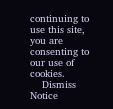continuing to use this site, you are consenting to our use of cookies.
    Dismiss Notice